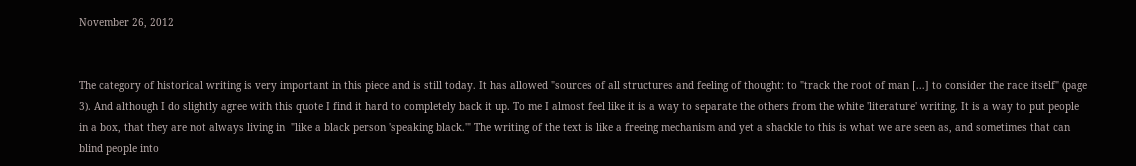November 26, 2012


The category of historical writing is very important in this piece and is still today. It has allowed "sources of all structures and feeling of thought: to "track the root of man [...] to consider the race itself" (page 3). And although I do slightly agree with this quote I find it hard to completely back it up. To me I almost feel like it is a way to separate the others from the white 'literature' writing. It is a way to put people in a box, that they are not always living in  "like a black person 'speaking black.'" The writing of the text is like a freeing mechanism and yet a shackle to this is what we are seen as, and sometimes that can blind people into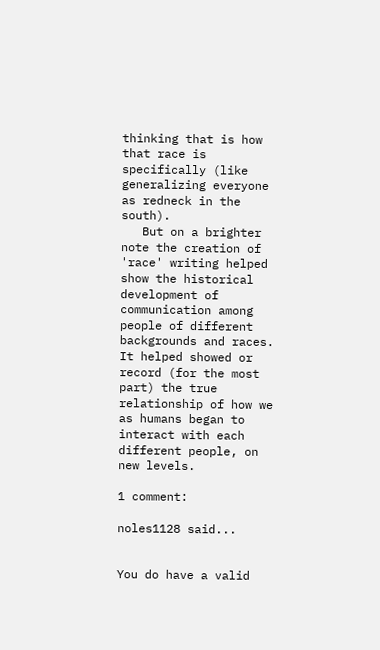thinking that is how that race is specifically (like generalizing everyone as redneck in the south).
   But on a brighter note the creation of 'race' writing helped show the historical development of communication among people of different backgrounds and races. It helped showed or record (for the most part) the true relationship of how we as humans began to interact with each different people, on new levels.

1 comment:

noles1128 said...


You do have a valid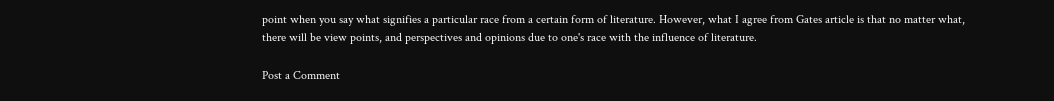point when you say what signifies a particular race from a certain form of literature. However, what I agree from Gates article is that no matter what, there will be view points, and perspectives and opinions due to one's race with the influence of literature.

Post a Comment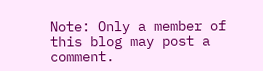Note: Only a member of this blog may post a comment.